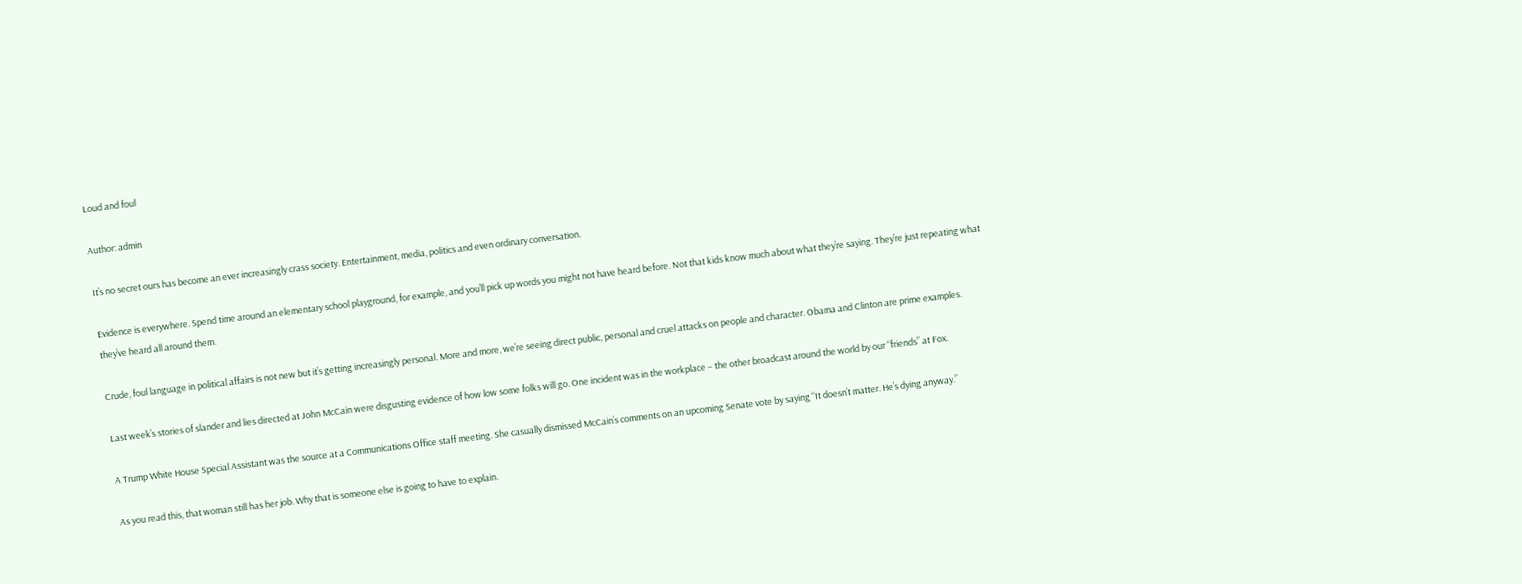Loud and foul

Author: admin

It’s no secret ours has become an ever increasingly crass society. Entertainment, media, politics and even ordinary conversation.

Evidence is everywhere. Spend time around an elementary school playground, for example, and you’ll pick up words you might not have heard before. Not that kids know much about what they’re saying. They’re just repeating what they’ve heard all around them.

Crude, foul language in political affairs is not new but it’s getting increasingly personal. More and more, we’re seeing direct public, personal and cruel attacks on people and character. Obama and Clinton are prime examples.

Last week’s stories of slander and lies directed at John McCain were disgusting evidence of how low some folks will go. One incident was in the workplace – the other broadcast around the world by our “friends” at Fox.

A Trump White House Special Assistant was the source at a Communications Office staff meeting. She casually dismissed McCain’s comments on an upcoming Senate vote by saying “It doesn’t matter. He’s dying anyway.”

As you read this, that woman still has her job. Why that is someone else is going to have to explain.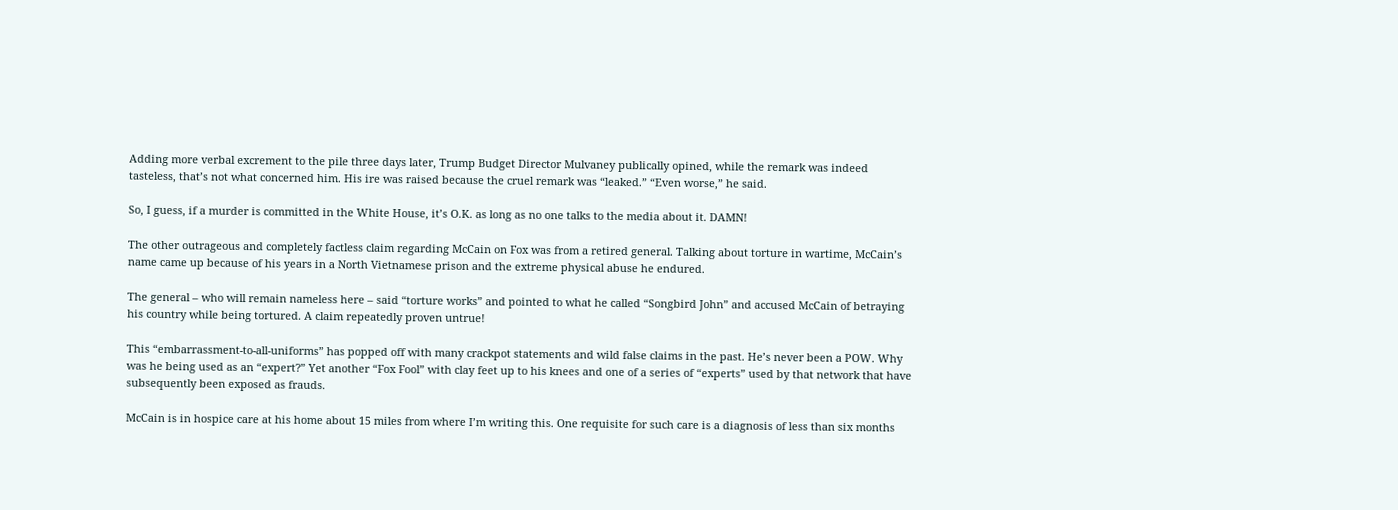Adding more verbal excrement to the pile three days later, Trump Budget Director Mulvaney publically opined, while the remark was indeed tasteless, that’s not what concerned him. His ire was raised because the cruel remark was “leaked.” “Even worse,” he said.

So, I guess, if a murder is committed in the White House, it’s O.K. as long as no one talks to the media about it. DAMN!

The other outrageous and completely factless claim regarding McCain on Fox was from a retired general. Talking about torture in wartime, McCain’s name came up because of his years in a North Vietnamese prison and the extreme physical abuse he endured.

The general – who will remain nameless here – said “torture works” and pointed to what he called “Songbird John” and accused McCain of betraying his country while being tortured. A claim repeatedly proven untrue!

This “embarrassment-to-all-uniforms” has popped off with many crackpot statements and wild false claims in the past. He’s never been a POW. Why was he being used as an “expert?” Yet another “Fox Fool” with clay feet up to his knees and one of a series of “experts” used by that network that have subsequently been exposed as frauds.

McCain is in hospice care at his home about 15 miles from where I’m writing this. One requisite for such care is a diagnosis of less than six months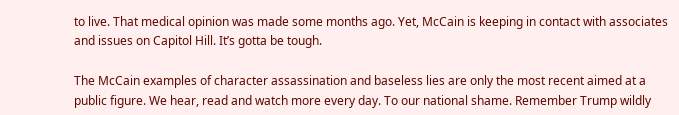to live. That medical opinion was made some months ago. Yet, McCain is keeping in contact with associates and issues on Capitol Hill. It’s gotta be tough.

The McCain examples of character assassination and baseless lies are only the most recent aimed at a public figure. We hear, read and watch more every day. To our national shame. Remember Trump wildly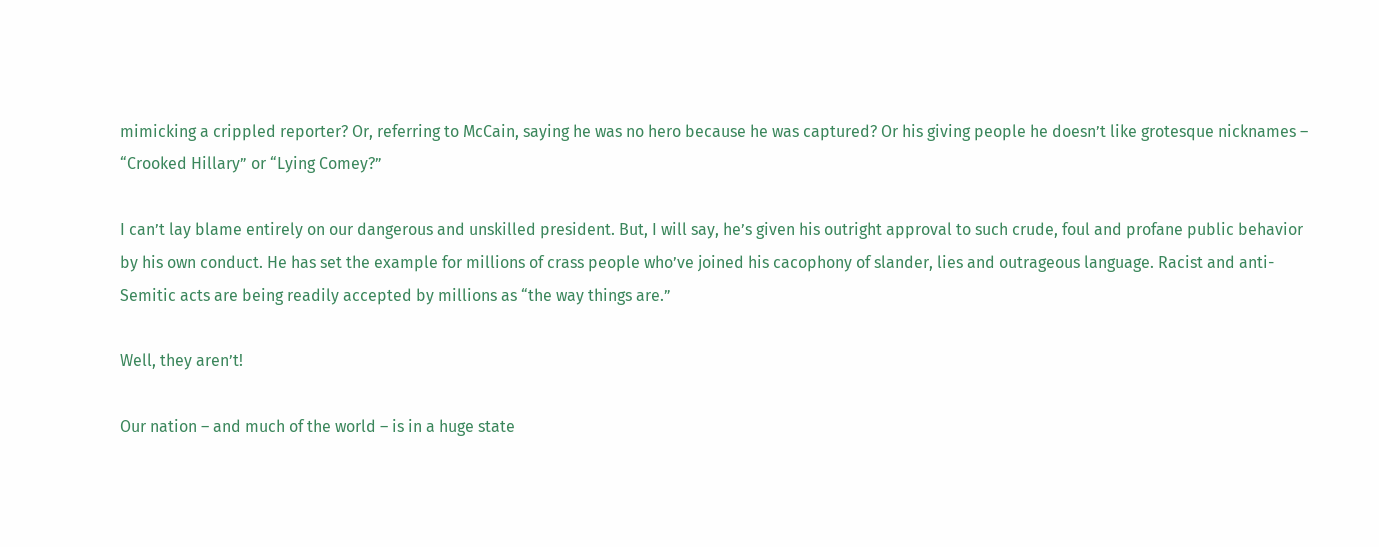mimicking a crippled reporter? Or, referring to McCain, saying he was no hero because he was captured? Or his giving people he doesn’t like grotesque nicknames – “Crooked Hillary” or “Lying Comey?”

I can’t lay blame entirely on our dangerous and unskilled president. But, I will say, he’s given his outright approval to such crude, foul and profane public behavior by his own conduct. He has set the example for millions of crass people who’ve joined his cacophony of slander, lies and outrageous language. Racist and anti-Semitic acts are being readily accepted by millions as “the way things are.”

Well, they aren’t!

Our nation – and much of the world – is in a huge state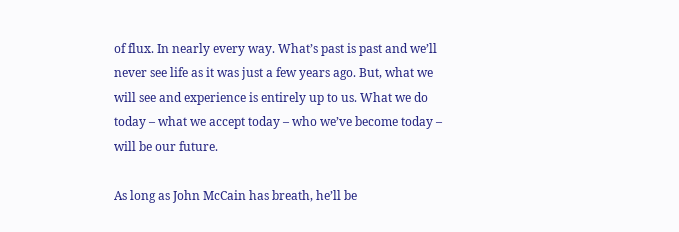of flux. In nearly every way. What’s past is past and we’ll never see life as it was just a few years ago. But, what we will see and experience is entirely up to us. What we do today – what we accept today – who we’ve become today – will be our future.

As long as John McCain has breath, he’ll be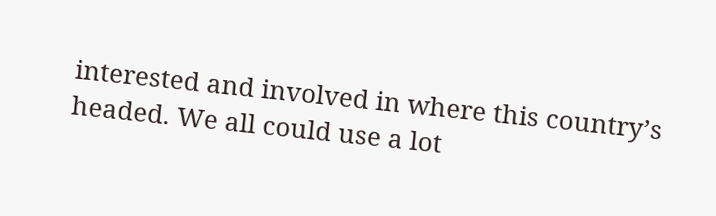interested and involved in where this country’s headed. We all could use a lot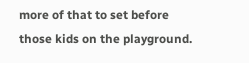more of that to set before those kids on the playground.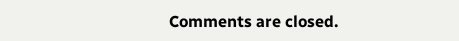Comments are closed.